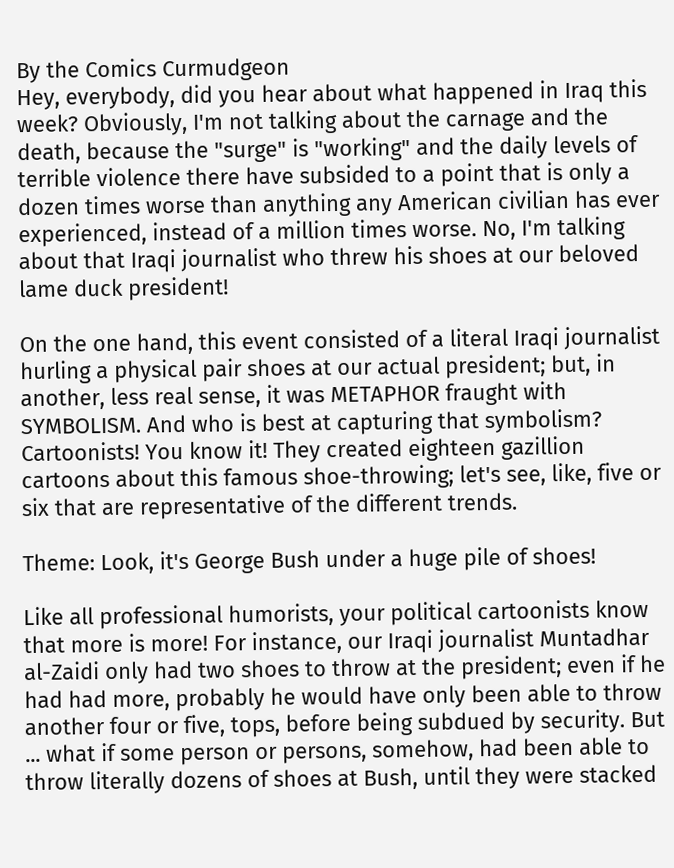By the Comics Curmudgeon
Hey, everybody, did you hear about what happened in Iraq this week? Obviously, I'm not talking about the carnage and the death, because the "surge" is "working" and the daily levels of terrible violence there have subsided to a point that is only a dozen times worse than anything any American civilian has ever experienced, instead of a million times worse. No, I'm talking about that Iraqi journalist who threw his shoes at our beloved lame duck president!

On the one hand, this event consisted of a literal Iraqi journalist hurling a physical pair shoes at our actual president; but, in another, less real sense, it was METAPHOR fraught with SYMBOLISM. And who is best at capturing that symbolism? Cartoonists! You know it! They created eighteen gazillion cartoons about this famous shoe-throwing; let's see, like, five or six that are representative of the different trends.

Theme: Look, it's George Bush under a huge pile of shoes!

Like all professional humorists, your political cartoonists know that more is more! For instance, our Iraqi journalist Muntadhar al-Zaidi only had two shoes to throw at the president; even if he had had more, probably he would have only been able to throw another four or five, tops, before being subdued by security. But ... what if some person or persons, somehow, had been able to throw literally dozens of shoes at Bush, until they were stacked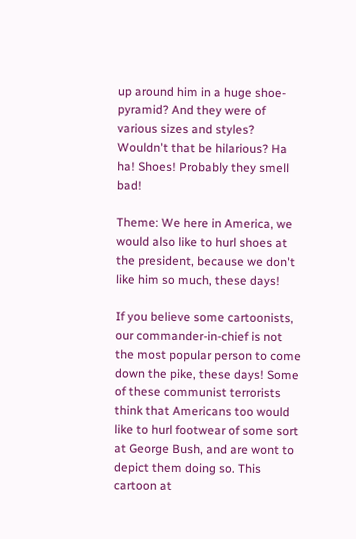up around him in a huge shoe-pyramid? And they were of various sizes and styles? Wouldn't that be hilarious? Ha ha! Shoes! Probably they smell bad!

Theme: We here in America, we would also like to hurl shoes at the president, because we don't like him so much, these days!

If you believe some cartoonists, our commander-in-chief is not the most popular person to come down the pike, these days! Some of these communist terrorists think that Americans too would like to hurl footwear of some sort at George Bush, and are wont to depict them doing so. This cartoon at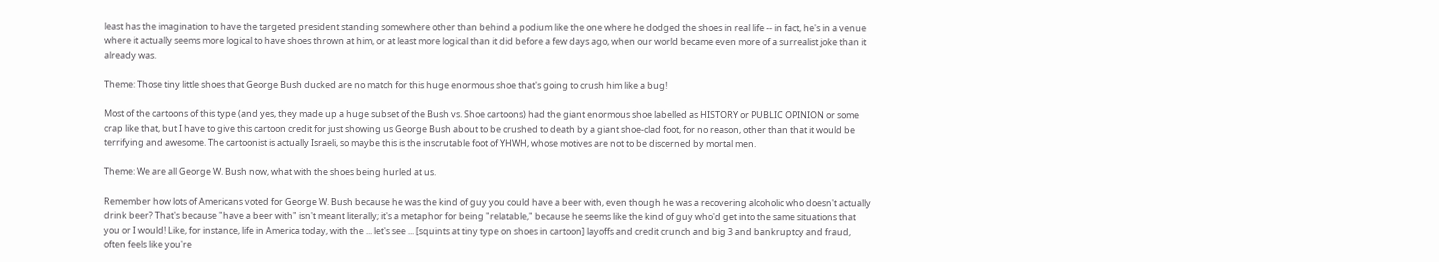least has the imagination to have the targeted president standing somewhere other than behind a podium like the one where he dodged the shoes in real life -- in fact, he's in a venue where it actually seems more logical to have shoes thrown at him, or at least more logical than it did before a few days ago, when our world became even more of a surrealist joke than it already was.

Theme: Those tiny little shoes that George Bush ducked are no match for this huge enormous shoe that's going to crush him like a bug!

Most of the cartoons of this type (and yes, they made up a huge subset of the Bush vs. Shoe cartoons) had the giant enormous shoe labelled as HISTORY or PUBLIC OPINION or some crap like that, but I have to give this cartoon credit for just showing us George Bush about to be crushed to death by a giant shoe-clad foot, for no reason, other than that it would be terrifying and awesome. The cartoonist is actually Israeli, so maybe this is the inscrutable foot of YHWH, whose motives are not to be discerned by mortal men.

Theme: We are all George W. Bush now, what with the shoes being hurled at us.

Remember how lots of Americans voted for George W. Bush because he was the kind of guy you could have a beer with, even though he was a recovering alcoholic who doesn't actually drink beer? That's because "have a beer with" isn't meant literally; it's a metaphor for being "relatable," because he seems like the kind of guy who'd get into the same situations that you or I would! Like, for instance, life in America today, with the ... let's see ... [squints at tiny type on shoes in cartoon] layoffs and credit crunch and big 3 and bankruptcy and fraud, often feels like you're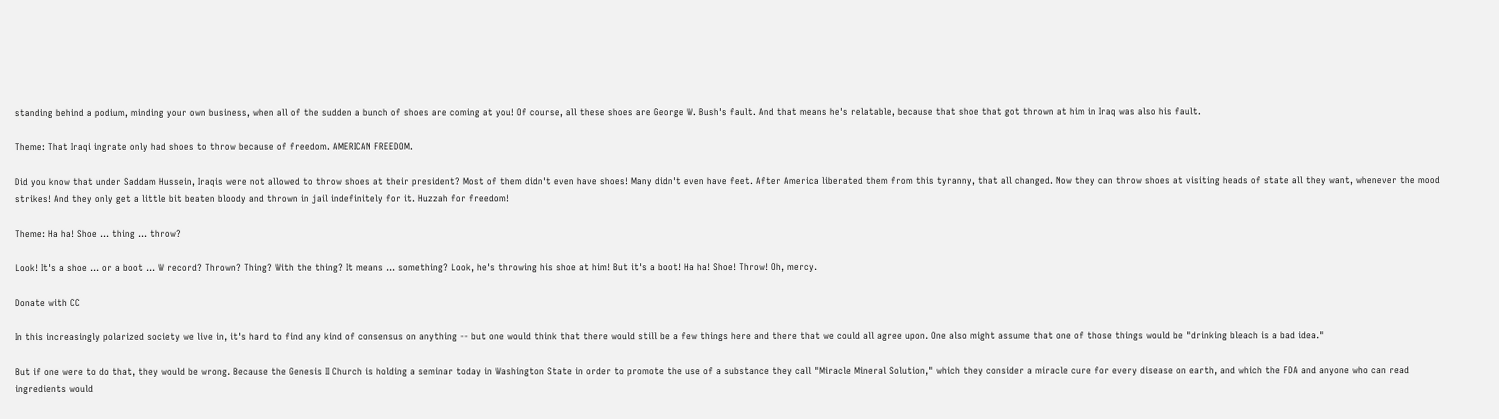standing behind a podium, minding your own business, when all of the sudden a bunch of shoes are coming at you! Of course, all these shoes are George W. Bush's fault. And that means he's relatable, because that shoe that got thrown at him in Iraq was also his fault.

Theme: That Iraqi ingrate only had shoes to throw because of freedom. AMERICAN FREEDOM.

Did you know that under Saddam Hussein, Iraqis were not allowed to throw shoes at their president? Most of them didn't even have shoes! Many didn't even have feet. After America liberated them from this tyranny, that all changed. Now they can throw shoes at visiting heads of state all they want, whenever the mood strikes! And they only get a little bit beaten bloody and thrown in jail indefinitely for it. Huzzah for freedom!

Theme: Ha ha! Shoe ... thing ... throw?

Look! It's a shoe ... or a boot ... W record? Thrown? Thing? With the thing? It means ... something? Look, he's throwing his shoe at him! But it's a boot! Ha ha! Shoe! Throw! Oh, mercy.

Donate with CC

In this increasingly polarized society we live in, it's hard to find any kind of consensus on anything -- but one would think that there would still be a few things here and there that we could all agree upon. One also might assume that one of those things would be "drinking bleach is a bad idea."

But if one were to do that, they would be wrong. Because the Genesis II Church is holding a seminar today in Washington State in order to promote the use of a substance they call "Miracle Mineral Solution," which they consider a miracle cure for every disease on earth, and which the FDA and anyone who can read ingredients would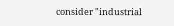consider "industrial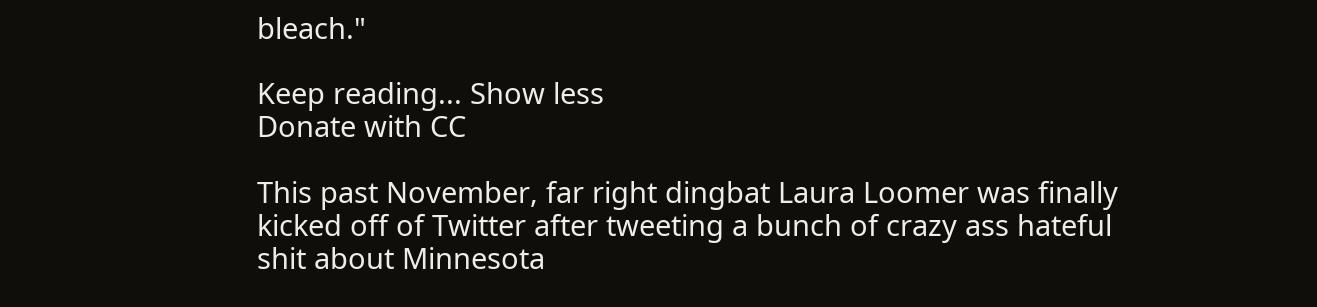bleach."

Keep reading... Show less
Donate with CC

This past November, far right dingbat Laura Loomer was finally kicked off of Twitter after tweeting a bunch of crazy ass hateful shit about Minnesota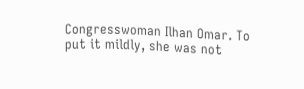Congresswoman Ilhan Omar. To put it mildly, she was not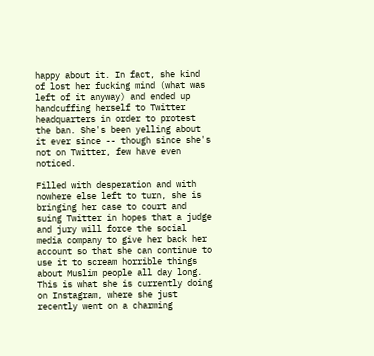happy about it. In fact, she kind of lost her fucking mind (what was left of it anyway) and ended up handcuffing herself to Twitter headquarters in order to protest the ban. She's been yelling about it ever since -- though since she's not on Twitter, few have even noticed.

Filled with desperation and with nowhere else left to turn, she is bringing her case to court and suing Twitter in hopes that a judge and jury will force the social media company to give her back her account so that she can continue to use it to scream horrible things about Muslim people all day long. This is what she is currently doing on Instagram, where she just recently went on a charming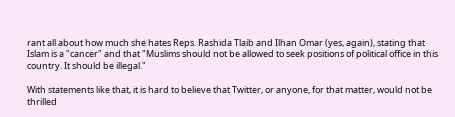rant all about how much she hates Reps. Rashida Tlaib and Ilhan Omar (yes, again), stating that Islam is a "cancer" and that "Muslims should not be allowed to seek positions of political office in this country. It should be illegal."

With statements like that, it is hard to believe that Twitter, or anyone, for that matter, would not be thrilled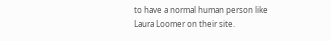to have a normal human person like Laura Loomer on their site.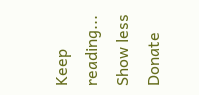Keep reading... Show less
Donate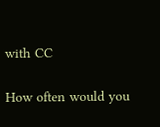with CC

How often would you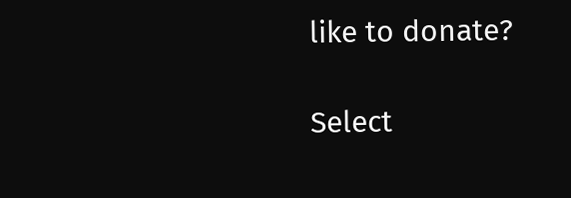like to donate?

Select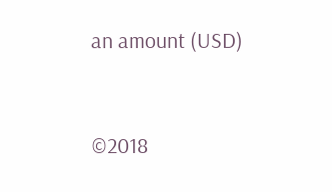an amount (USD)


©2018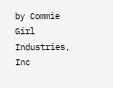by Commie Girl Industries, Inc